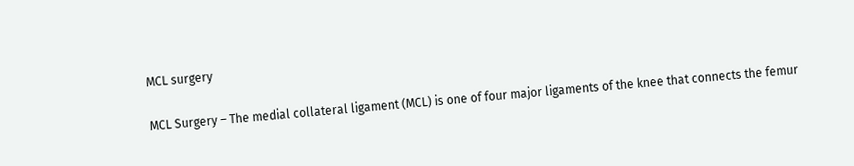MCL surgery

MCL Surgery – The medial collateral ligament (MCL) is one of four major ligaments of the knee that connects the femur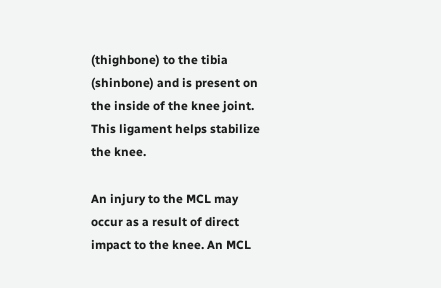(thighbone) to the tibia (shinbone) and is present on the inside of the knee joint. This ligament helps stabilize the knee.

An injury to the MCL may occur as a result of direct impact to the knee. An MCL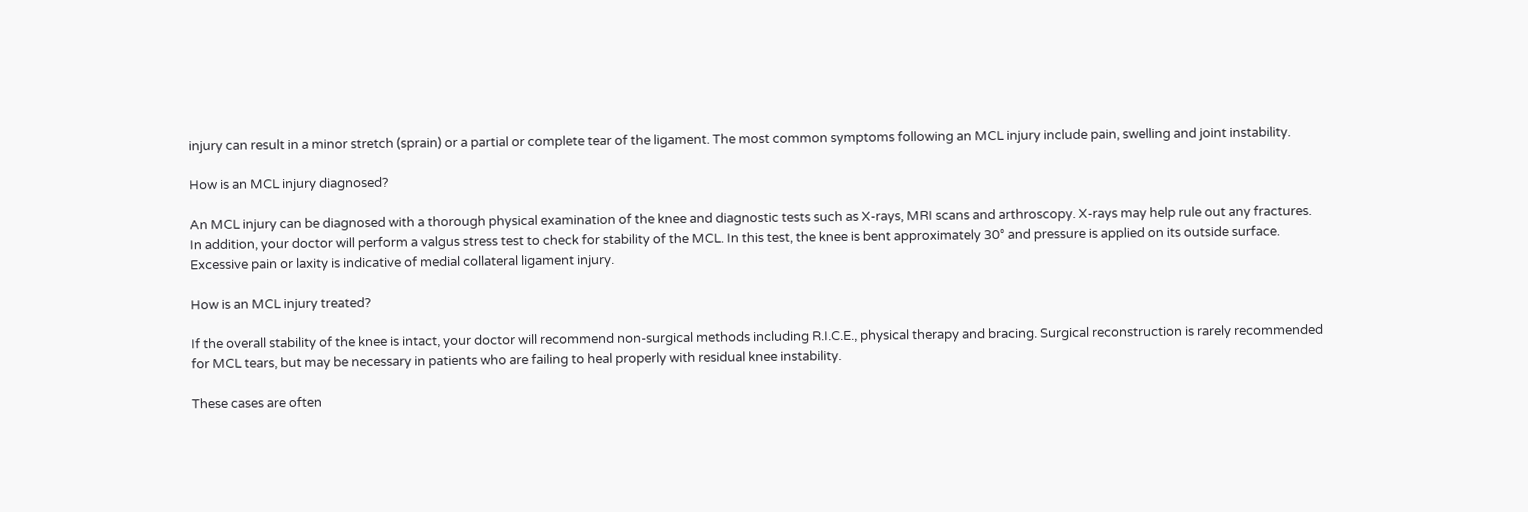injury can result in a minor stretch (sprain) or a partial or complete tear of the ligament. The most common symptoms following an MCL injury include pain, swelling and joint instability.

How is an MCL injury diagnosed?

An MCL injury can be diagnosed with a thorough physical examination of the knee and diagnostic tests such as X-rays, MRI scans and arthroscopy. X-rays may help rule out any fractures. In addition, your doctor will perform a valgus stress test to check for stability of the MCL. In this test, the knee is bent approximately 30° and pressure is applied on its outside surface. Excessive pain or laxity is indicative of medial collateral ligament injury.

How is an MCL injury treated?

If the overall stability of the knee is intact, your doctor will recommend non-surgical methods including R.I.C.E., physical therapy and bracing. Surgical reconstruction is rarely recommended for MCL tears, but may be necessary in patients who are failing to heal properly with residual knee instability.

These cases are often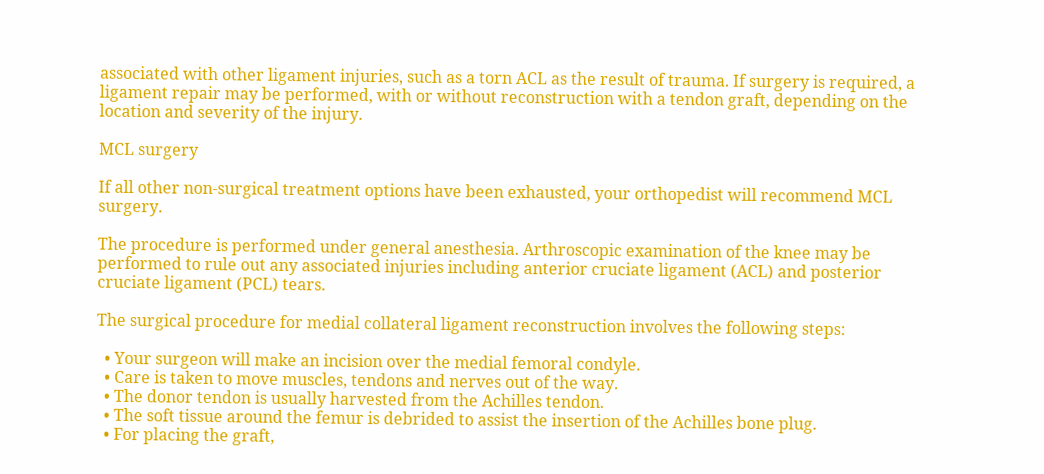associated with other ligament injuries, such as a torn ACL as the result of trauma. If surgery is required, a ligament repair may be performed, with or without reconstruction with a tendon graft, depending on the location and severity of the injury.

MCL surgery

If all other non-surgical treatment options have been exhausted, your orthopedist will recommend MCL surgery.

The procedure is performed under general anesthesia. Arthroscopic examination of the knee may be performed to rule out any associated injuries including anterior cruciate ligament (ACL) and posterior cruciate ligament (PCL) tears.

The surgical procedure for medial collateral ligament reconstruction involves the following steps:

  • Your surgeon will make an incision over the medial femoral condyle.
  • Care is taken to move muscles, tendons and nerves out of the way.
  • The donor tendon is usually harvested from the Achilles tendon.
  • The soft tissue around the femur is debrided to assist the insertion of the Achilles bone plug.
  • For placing the graft,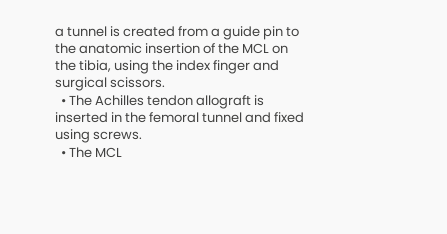a tunnel is created from a guide pin to the anatomic insertion of the MCL on the tibia, using the index finger and surgical scissors.
  • The Achilles tendon allograft is inserted in the femoral tunnel and fixed using screws.
  • The MCL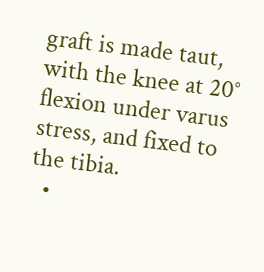graft is made taut, with the knee at 20° flexion under varus stress, and fixed to the tibia.
  •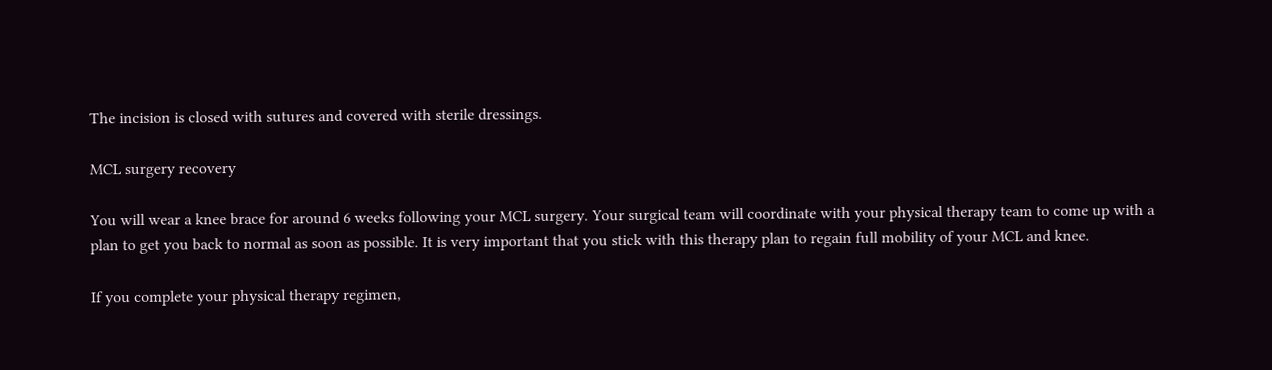The incision is closed with sutures and covered with sterile dressings.

MCL surgery recovery

You will wear a knee brace for around 6 weeks following your MCL surgery. Your surgical team will coordinate with your physical therapy team to come up with a plan to get you back to normal as soon as possible. It is very important that you stick with this therapy plan to regain full mobility of your MCL and knee.

If you complete your physical therapy regimen,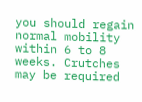you should regain normal mobility within 6 to 8 weeks. Crutches may be required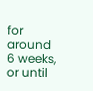for around 6 weeks, or until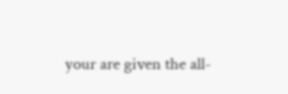your are given the all-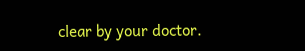clear by your doctor.